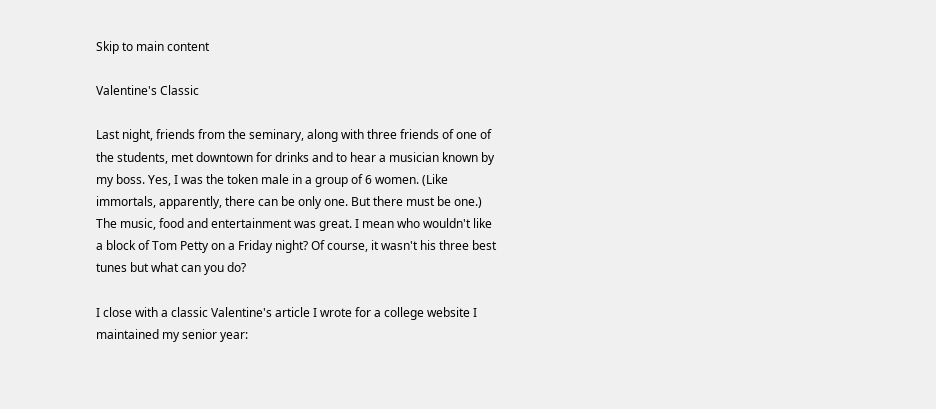Skip to main content

Valentine's Classic

Last night, friends from the seminary, along with three friends of one of the students, met downtown for drinks and to hear a musician known by my boss. Yes, I was the token male in a group of 6 women. (Like immortals, apparently, there can be only one. But there must be one.) The music, food and entertainment was great. I mean who wouldn't like a block of Tom Petty on a Friday night? Of course, it wasn't his three best tunes but what can you do?

I close with a classic Valentine's article I wrote for a college website I maintained my senior year: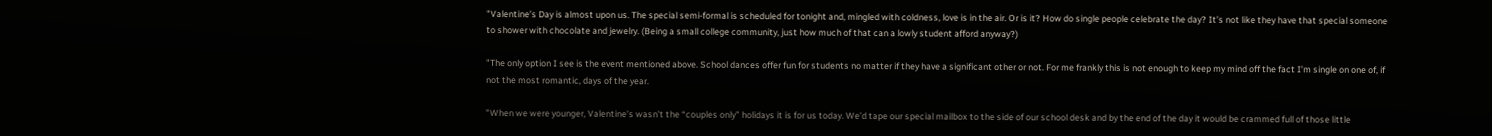"Valentine’s Day is almost upon us. The special semi-formal is scheduled for tonight and, mingled with coldness, love is in the air. Or is it? How do single people celebrate the day? It’s not like they have that special someone to shower with chocolate and jewelry. (Being a small college community, just how much of that can a lowly student afford anyway?)

"The only option I see is the event mentioned above. School dances offer fun for students no matter if they have a significant other or not. For me frankly this is not enough to keep my mind off the fact I’m single on one of, if not the most romantic, days of the year.

"When we were younger, Valentine’s wasn’t the “couples only” holidays it is for us today. We’d tape our special mailbox to the side of our school desk and by the end of the day it would be crammed full of those little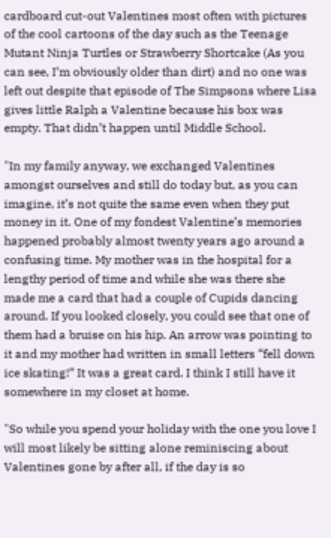cardboard cut-out Valentines most often with pictures of the cool cartoons of the day such as the Teenage Mutant Ninja Turtles or Strawberry Shortcake (As you can see, I’m obviously older than dirt) and no one was left out despite that episode of The Simpsons where Lisa gives little Ralph a Valentine because his box was empty. That didn’t happen until Middle School.

"In my family anyway, we exchanged Valentines amongst ourselves and still do today but, as you can imagine, it’s not quite the same even when they put money in it. One of my fondest Valentine’s memories happened probably almost twenty years ago around a confusing time. My mother was in the hospital for a lengthy period of time and while she was there she made me a card that had a couple of Cupids dancing around. If you looked closely, you could see that one of them had a bruise on his hip. An arrow was pointing to it and my mother had written in small letters “fell down ice skating!” It was a great card. I think I still have it somewhere in my closet at home.

"So while you spend your holiday with the one you love I will most likely be sitting alone reminiscing about Valentines gone by after all, if the day is so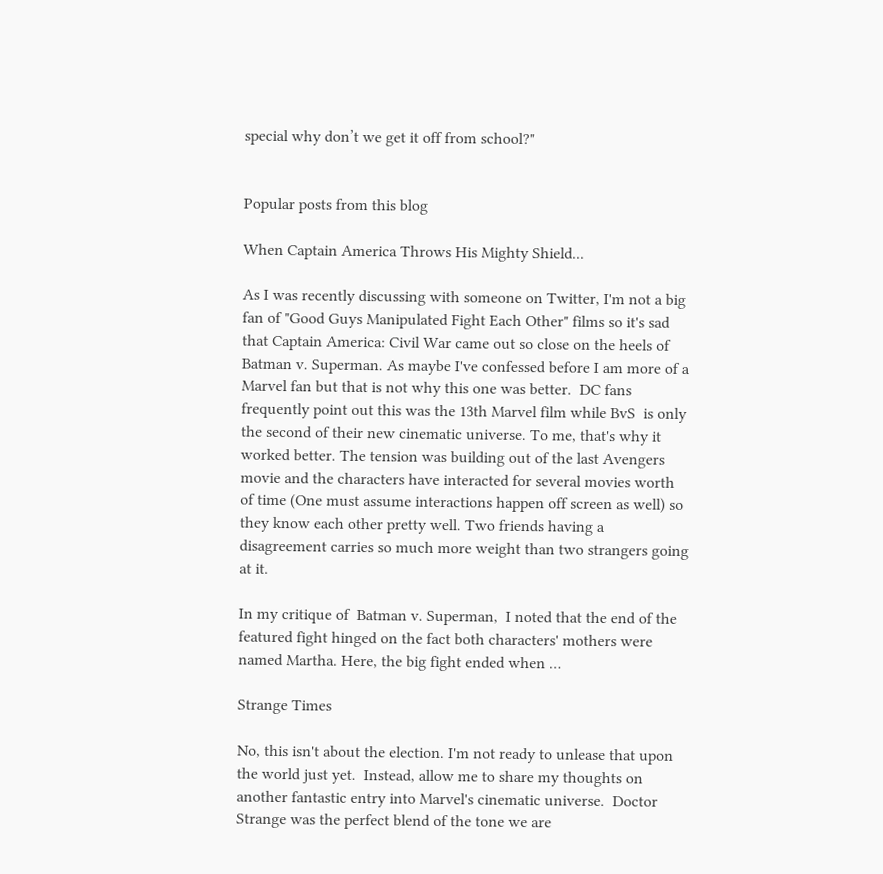special why don’t we get it off from school?"


Popular posts from this blog

When Captain America Throws His Mighty Shield...

As I was recently discussing with someone on Twitter, I'm not a big fan of "Good Guys Manipulated Fight Each Other" films so it's sad that Captain America: Civil War came out so close on the heels of Batman v. Superman. As maybe I've confessed before I am more of a Marvel fan but that is not why this one was better.  DC fans frequently point out this was the 13th Marvel film while BvS  is only the second of their new cinematic universe. To me, that's why it worked better. The tension was building out of the last Avengers  movie and the characters have interacted for several movies worth of time (One must assume interactions happen off screen as well) so they know each other pretty well. Two friends having a disagreement carries so much more weight than two strangers going at it.

In my critique of  Batman v. Superman,  I noted that the end of the featured fight hinged on the fact both characters' mothers were named Martha. Here, the big fight ended when …

Strange Times

No, this isn't about the election. I'm not ready to unlease that upon the world just yet.  Instead, allow me to share my thoughts on another fantastic entry into Marvel's cinematic universe.  Doctor Strange was the perfect blend of the tone we are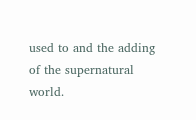used to and the adding of the supernatural world.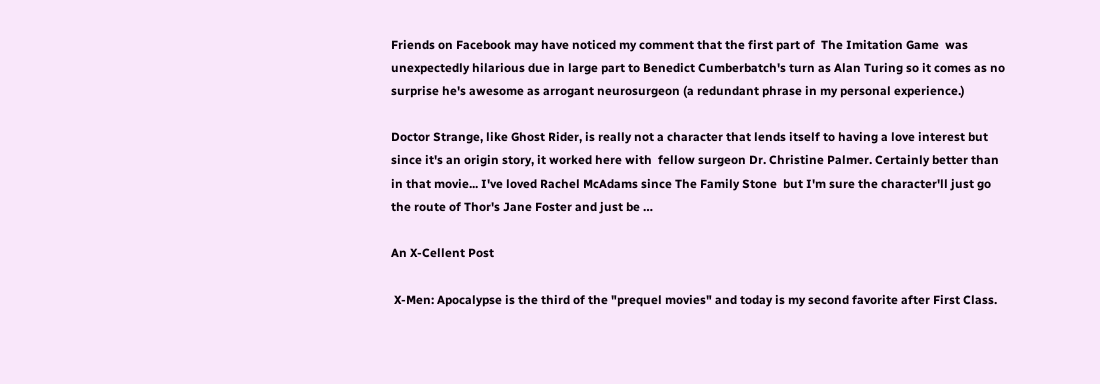Friends on Facebook may have noticed my comment that the first part of  The Imitation Game  was unexpectedly hilarious due in large part to Benedict Cumberbatch's turn as Alan Turing so it comes as no surprise he's awesome as arrogant neurosurgeon (a redundant phrase in my personal experience.)

Doctor Strange, like Ghost Rider, is really not a character that lends itself to having a love interest but since it's an origin story, it worked here with  fellow surgeon Dr. Christine Palmer. Certainly better than in that movie... I've loved Rachel McAdams since The Family Stone  but I'm sure the character'll just go the route of Thor's Jane Foster and just be …

An X-Cellent Post

 X-Men: Apocalypse is the third of the "prequel movies" and today is my second favorite after First Class.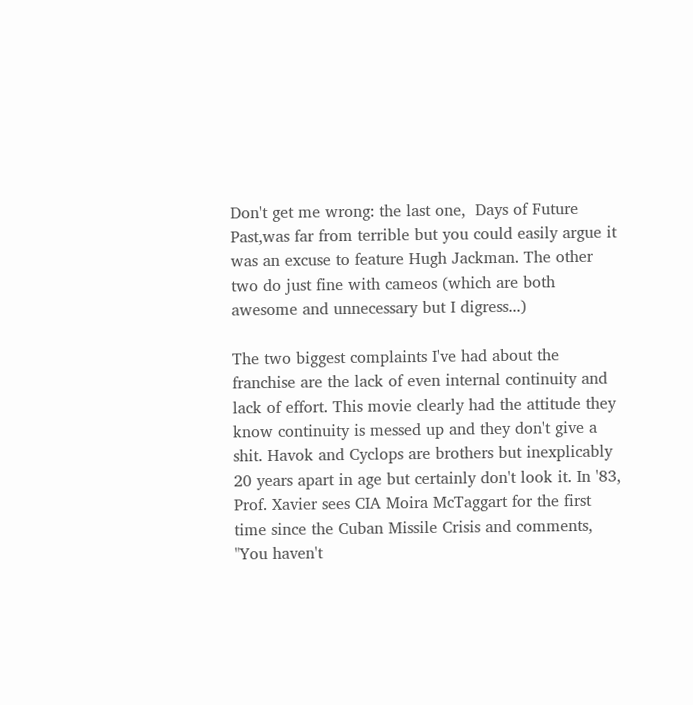Don't get me wrong: the last one,  Days of Future Past,was far from terrible but you could easily argue it was an excuse to feature Hugh Jackman. The other two do just fine with cameos (which are both awesome and unnecessary but I digress...)

The two biggest complaints I've had about the franchise are the lack of even internal continuity and lack of effort. This movie clearly had the attitude they know continuity is messed up and they don't give a shit. Havok and Cyclops are brothers but inexplicably 20 years apart in age but certainly don't look it. In '83, Prof. Xavier sees CIA Moira McTaggart for the first time since the Cuban Missile Crisis and comments, "You haven't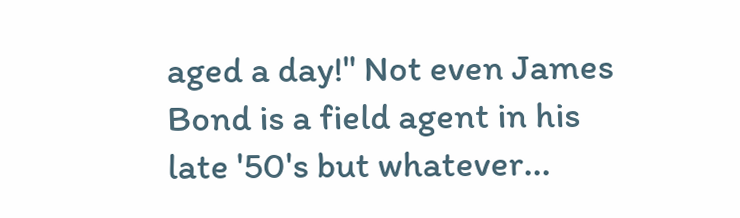aged a day!" Not even James Bond is a field agent in his late '50's but whatever...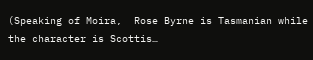(Speaking of Moira,  Rose Byrne is Tasmanian while the character is Scottis…